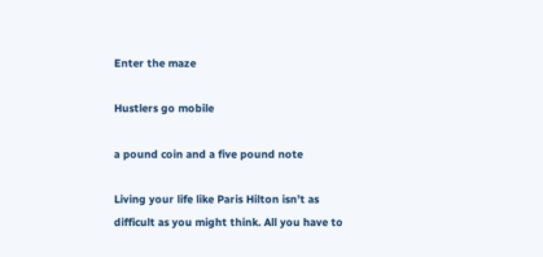Enter the maze

Hustlers go mobile

a pound coin and a five pound note

Living your life like Paris Hilton isn’t as difficult as you might think. All you have to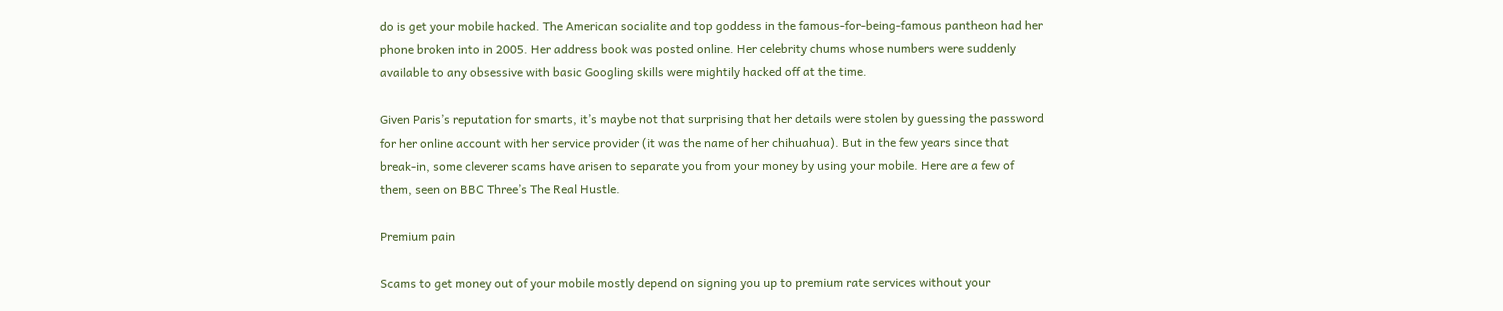do is get your mobile hacked. The American socialite and top goddess in the famous-for-being-famous pantheon had her phone broken into in 2005. Her address book was posted online. Her celebrity chums whose numbers were suddenly available to any obsessive with basic Googling skills were mightily hacked off at the time.

Given Paris’s reputation for smarts, it’s maybe not that surprising that her details were stolen by guessing the password for her online account with her service provider (it was the name of her chihuahua). But in the few years since that break-in, some cleverer scams have arisen to separate you from your money by using your mobile. Here are a few of them, seen on BBC Three’s The Real Hustle.

Premium pain

Scams to get money out of your mobile mostly depend on signing you up to premium rate services without your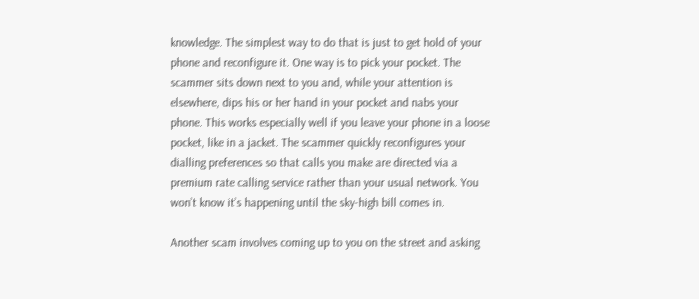knowledge. The simplest way to do that is just to get hold of your phone and reconfigure it. One way is to pick your pocket. The scammer sits down next to you and, while your attention is elsewhere, dips his or her hand in your pocket and nabs your phone. This works especially well if you leave your phone in a loose pocket, like in a jacket. The scammer quickly reconfigures your dialling preferences so that calls you make are directed via a premium rate calling service rather than your usual network. You won’t know it’s happening until the sky-high bill comes in.

Another scam involves coming up to you on the street and asking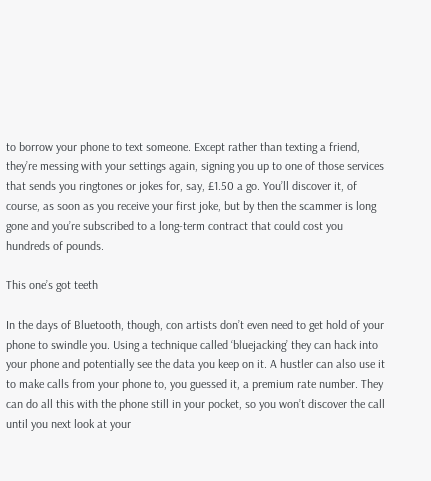to borrow your phone to text someone. Except rather than texting a friend, they’re messing with your settings again, signing you up to one of those services that sends you ringtones or jokes for, say, £1.50 a go. You’ll discover it, of course, as soon as you receive your first joke, but by then the scammer is long gone and you’re subscribed to a long-term contract that could cost you hundreds of pounds.

This one’s got teeth

In the days of Bluetooth, though, con artists don’t even need to get hold of your phone to swindle you. Using a technique called ‘bluejacking’ they can hack into your phone and potentially see the data you keep on it. A hustler can also use it to make calls from your phone to, you guessed it, a premium rate number. They can do all this with the phone still in your pocket, so you won’t discover the call until you next look at your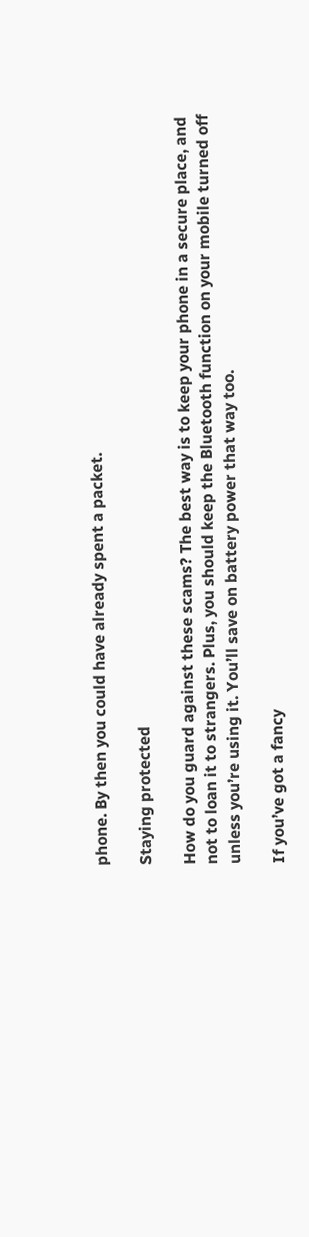phone. By then you could have already spent a packet.

Staying protected

How do you guard against these scams? The best way is to keep your phone in a secure place, and not to loan it to strangers. Plus, you should keep the Bluetooth function on your mobile turned off unless you’re using it. You’ll save on battery power that way too.

If you’ve got a fancy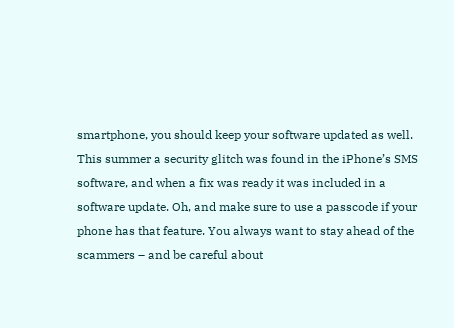smartphone, you should keep your software updated as well. This summer a security glitch was found in the iPhone’s SMS software, and when a fix was ready it was included in a software update. Oh, and make sure to use a passcode if your phone has that feature. You always want to stay ahead of the scammers – and be careful about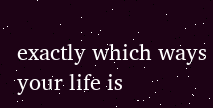exactly which ways your life is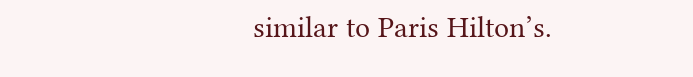similar to Paris Hilton’s.